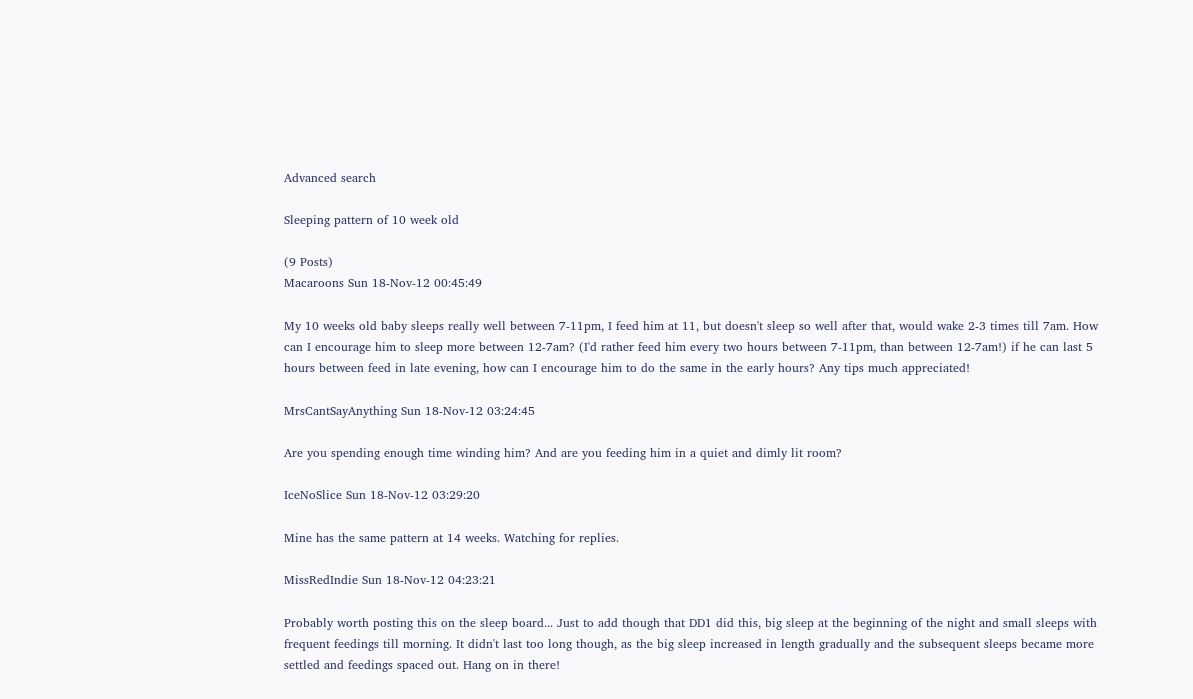Advanced search

Sleeping pattern of 10 week old

(9 Posts)
Macaroons Sun 18-Nov-12 00:45:49

My 10 weeks old baby sleeps really well between 7-11pm, I feed him at 11, but doesn't sleep so well after that, would wake 2-3 times till 7am. How can I encourage him to sleep more between 12-7am? (I'd rather feed him every two hours between 7-11pm, than between 12-7am!) if he can last 5 hours between feed in late evening, how can I encourage him to do the same in the early hours? Any tips much appreciated!

MrsCantSayAnything Sun 18-Nov-12 03:24:45

Are you spending enough time winding him? And are you feeding him in a quiet and dimly lit room?

IceNoSlice Sun 18-Nov-12 03:29:20

Mine has the same pattern at 14 weeks. Watching for replies.

MissRedIndie Sun 18-Nov-12 04:23:21

Probably worth posting this on the sleep board... Just to add though that DD1 did this, big sleep at the beginning of the night and small sleeps with frequent feedings till morning. It didn't last too long though, as the big sleep increased in length gradually and the subsequent sleeps became more settled and feedings spaced out. Hang on in there!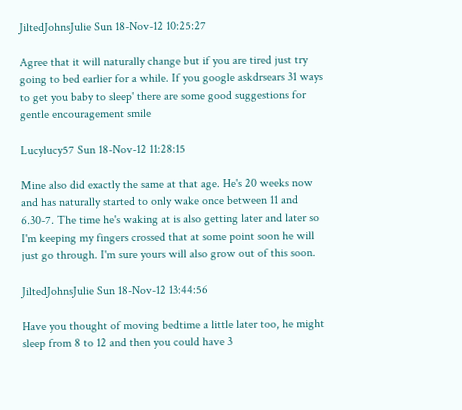JiltedJohnsJulie Sun 18-Nov-12 10:25:27

Agree that it will naturally change but if you are tired just try going to bed earlier for a while. If you google askdrsears 31 ways to get you baby to sleep' there are some good suggestions for gentle encouragement smile

Lucylucy57 Sun 18-Nov-12 11:28:15

Mine also did exactly the same at that age. He's 20 weeks now and has naturally started to only wake once between 11 and 6.30-7. The time he's waking at is also getting later and later so I'm keeping my fingers crossed that at some point soon he will just go through. I'm sure yours will also grow out of this soon.

JiltedJohnsJulie Sun 18-Nov-12 13:44:56

Have you thought of moving bedtime a little later too, he might sleep from 8 to 12 and then you could have 3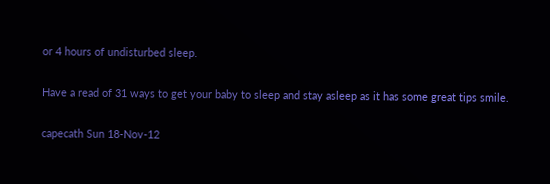or 4 hours of undisturbed sleep.

Have a read of 31 ways to get your baby to sleep and stay asleep as it has some great tips smile.

capecath Sun 18-Nov-12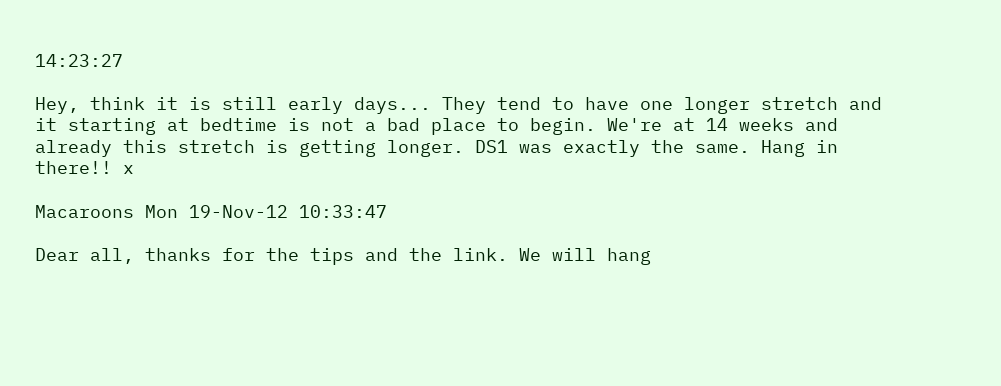14:23:27

Hey, think it is still early days... They tend to have one longer stretch and it starting at bedtime is not a bad place to begin. We're at 14 weeks and already this stretch is getting longer. DS1 was exactly the same. Hang in there!! x

Macaroons Mon 19-Nov-12 10:33:47

Dear all, thanks for the tips and the link. We will hang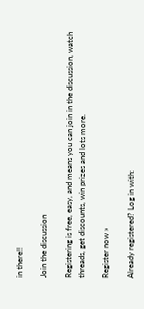in there!!

Join the discussion

Registering is free, easy, and means you can join in the discussion, watch threads, get discounts, win prizes and lots more.

Register now »

Already registered? Log in with: